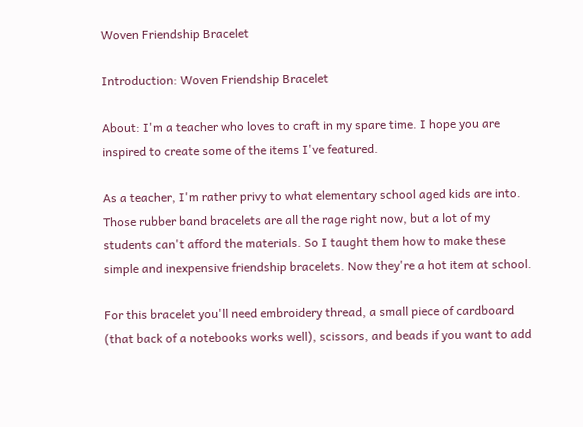Woven Friendship Bracelet

Introduction: Woven Friendship Bracelet

About: I'm a teacher who loves to craft in my spare time. I hope you are inspired to create some of the items I've featured.

As a teacher, I'm rather privy to what elementary school aged kids are into. Those rubber band bracelets are all the rage right now, but a lot of my students can't afford the materials. So I taught them how to make these simple and inexpensive friendship bracelets. Now they're a hot item at school.

For this bracelet you'll need embroidery thread, a small piece of cardboard (that back of a notebooks works well), scissors, and beads if you want to add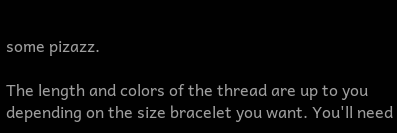some pizazz.

The length and colors of the thread are up to you depending on the size bracelet you want. You'll need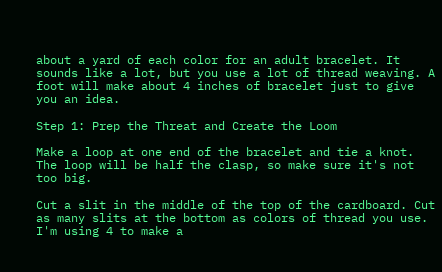about a yard of each color for an adult bracelet. It sounds like a lot, but you use a lot of thread weaving. A foot will make about 4 inches of bracelet just to give you an idea.

Step 1: Prep the Threat and Create the Loom

Make a loop at one end of the bracelet and tie a knot. The loop will be half the clasp, so make sure it's not too big.

Cut a slit in the middle of the top of the cardboard. Cut as many slits at the bottom as colors of thread you use. I'm using 4 to make a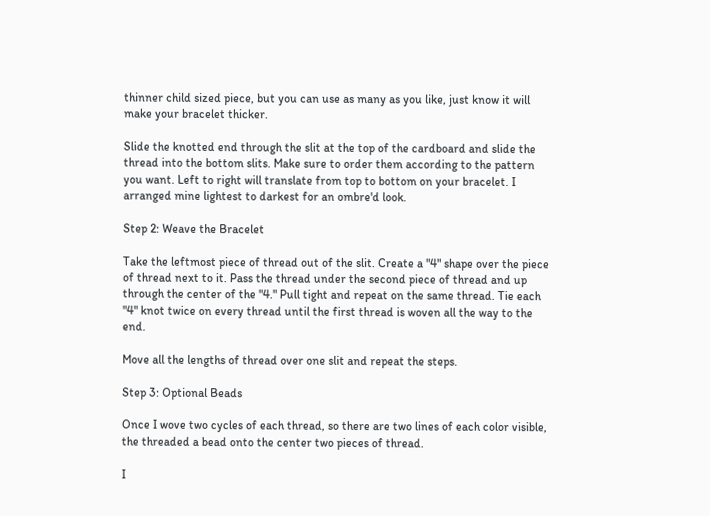thinner child sized piece, but you can use as many as you like, just know it will make your bracelet thicker.

Slide the knotted end through the slit at the top of the cardboard and slide the thread into the bottom slits. Make sure to order them according to the pattern you want. Left to right will translate from top to bottom on your bracelet. I arranged mine lightest to darkest for an ombre'd look.

Step 2: Weave the Bracelet

Take the leftmost piece of thread out of the slit. Create a "4" shape over the piece of thread next to it. Pass the thread under the second piece of thread and up through the center of the "4." Pull tight and repeat on the same thread. Tie each "4" knot twice on every thread until the first thread is woven all the way to the end.

Move all the lengths of thread over one slit and repeat the steps.

Step 3: Optional Beads

Once I wove two cycles of each thread, so there are two lines of each color visible, the threaded a bead onto the center two pieces of thread.

I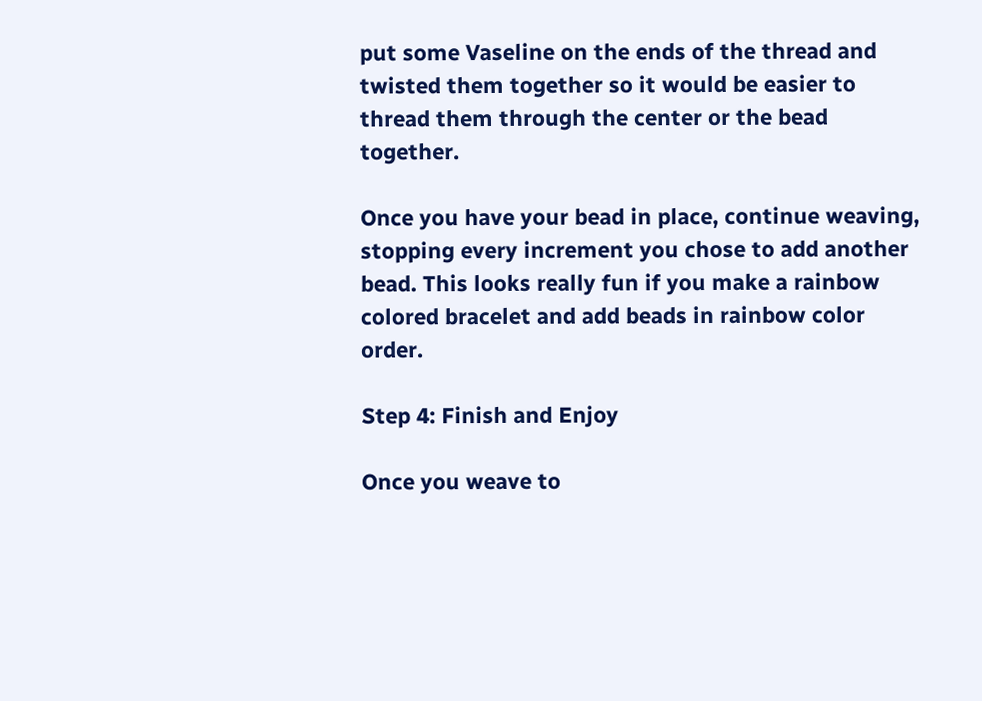put some Vaseline on the ends of the thread and twisted them together so it would be easier to thread them through the center or the bead together.

Once you have your bead in place, continue weaving, stopping every increment you chose to add another bead. This looks really fun if you make a rainbow colored bracelet and add beads in rainbow color order.

Step 4: Finish and Enjoy

Once you weave to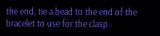the end, tie a bead to the end of the bracelet to use for the clasp.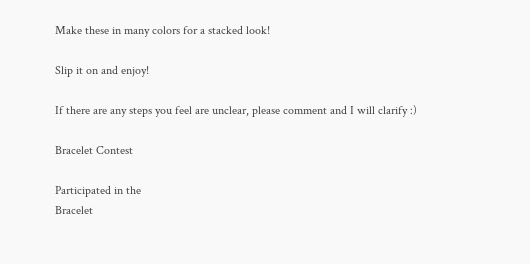Make these in many colors for a stacked look!

Slip it on and enjoy!

If there are any steps you feel are unclear, please comment and I will clarify :)

Bracelet Contest

Participated in the
Bracelet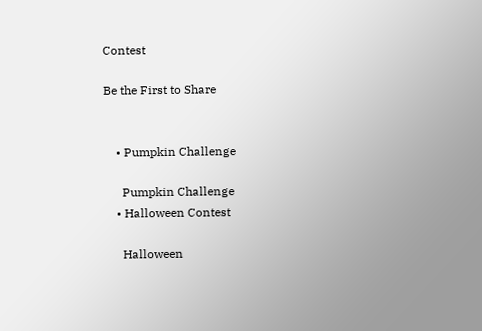Contest

Be the First to Share


    • Pumpkin Challenge

      Pumpkin Challenge
    • Halloween Contest

      Halloween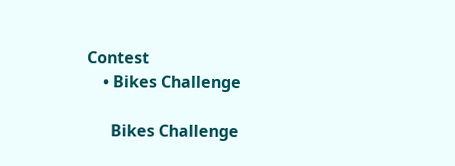Contest
    • Bikes Challenge

      Bikes Challenge